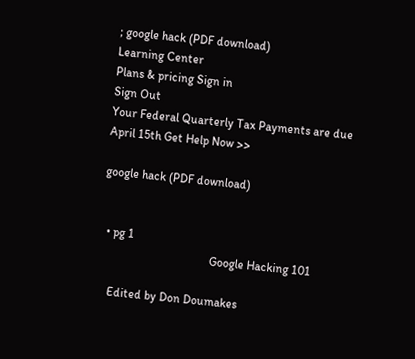; google hack (PDF download)
Learning Center
Plans & pricing Sign in
Sign Out
Your Federal Quarterly Tax Payments are due April 15th Get Help Now >>

google hack (PDF download)


  • pg 1
                                     Google Hacking 101

    Edited by Don Doumakes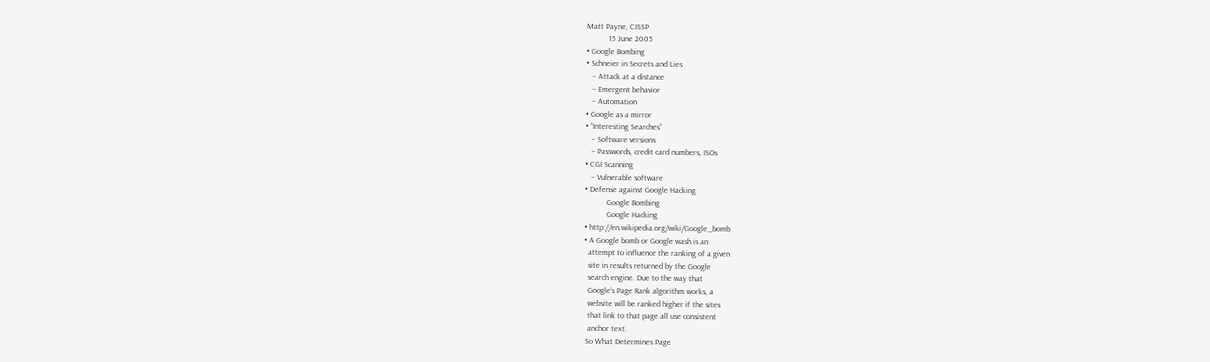Matt Payne, CISSP
           15 June 2005
• Google Bombing
• Schneier in Secrets and Lies
   – Attack at a distance
   – Emergent behavior
   – Automation
• Google as a mirror
• “Interesting Searches”
   – Software versions
   – Passwords, credit card numbers, ISOs
• CGI Scanning
   – Vulnerable software
• Defense against Google Hacking
           Google Bombing
           Google Hacking
• http://en.wikipedia.org/wiki/Google_bomb
• A Google bomb or Google wash is an
  attempt to influence the ranking of a given
  site in results returned by the Google
  search engine. Due to the way that
  Google's Page Rank algorithm works, a
  website will be ranked higher if the sites
  that link to that page all use consistent
  anchor text.
 So What Determines Page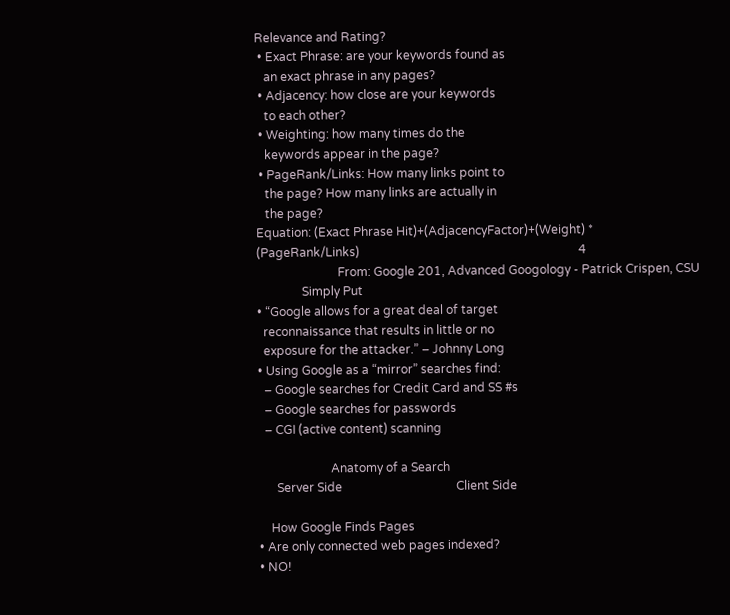Relevance and Rating?
 • Exact Phrase: are your keywords found as
   an exact phrase in any pages?
 • Adjacency: how close are your keywords
   to each other?
 • Weighting: how many times do the
   keywords appear in the page?
 • PageRank/Links: How many links point to
   the page? How many links are actually in
   the page?
Equation: (Exact Phrase Hit)+(AdjacencyFactor)+(Weight) *
(PageRank/Links)                                                                         4
                           From: Google 201, Advanced Googology - Patrick Crispen, CSU
               Simply Put
• “Google allows for a great deal of target
  reconnaissance that results in little or no
  exposure for the attacker.” – Johnny Long
• Using Google as a “mirror” searches find:
  – Google searches for Credit Card and SS #s
  – Google searches for passwords
  – CGI (active content) scanning

                        Anatomy of a Search
      Server Side                                      Client Side

    How Google Finds Pages
• Are only connected web pages indexed?
• NO!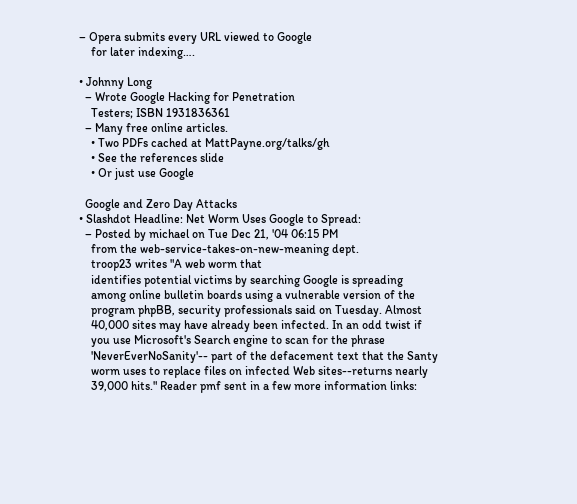– Opera submits every URL viewed to Google
    for later indexing….

• Johnny Long
  – Wrote Google Hacking for Penetration
    Testers; ISBN 1931836361
  – Many free online articles.
    • Two PDFs cached at MattPayne.org/talks/gh
    • See the references slide
    • Or just use Google

  Google and Zero Day Attacks
• Slashdot Headline: Net Worm Uses Google to Spread:
  – Posted by michael on Tue Dec 21, '04 06:15 PM
    from the web-service-takes-on-new-meaning dept.
    troop23 writes "A web worm that
    identifies potential victims by searching Google is spreading
    among online bulletin boards using a vulnerable version of the
    program phpBB, security professionals said on Tuesday. Almost
    40,000 sites may have already been infected. In an odd twist if
    you use Microsoft's Search engine to scan for the phrase
    'NeverEverNoSanity'-- part of the defacement text that the Santy
    worm uses to replace files on infected Web sites--returns nearly
    39,000 hits." Reader pmf sent in a few more information links: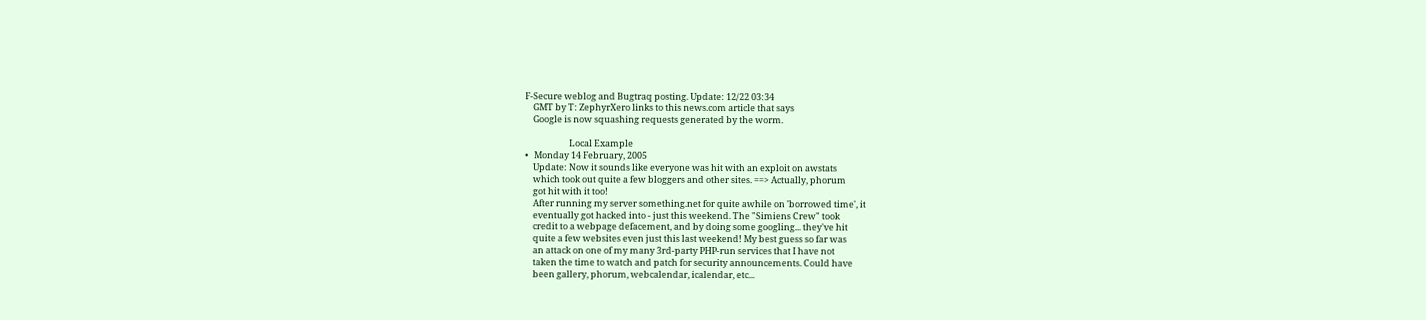F-Secure weblog and Bugtraq posting. Update: 12/22 03:34
    GMT by T: ZephyrXero links to this news.com article that says
    Google is now squashing requests generated by the worm.

                      Local Example
•   Monday 14 February, 2005
    Update: Now it sounds like everyone was hit with an exploit on awstats
    which took out quite a few bloggers and other sites. ==> Actually, phorum
    got hit with it too!
    After running my server something.net for quite awhile on 'borrowed time', it
    eventually got hacked into - just this weekend. The "Simiens Crew" took
    credit to a webpage defacement, and by doing some googling... they've hit
    quite a few websites even just this last weekend! My best guess so far was
    an attack on one of my many 3rd-party PHP-run services that I have not
    taken the time to watch and patch for security announcements. Could have
    been gallery, phorum, webcalendar, icalendar, etc...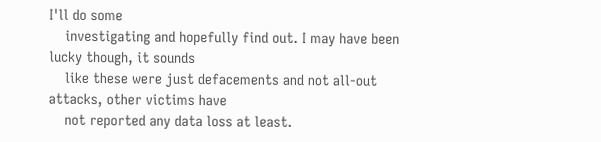I'll do some
    investigating and hopefully find out. I may have been lucky though, it sounds
    like these were just defacements and not all-out attacks, other victims have
    not reported any data loss at least.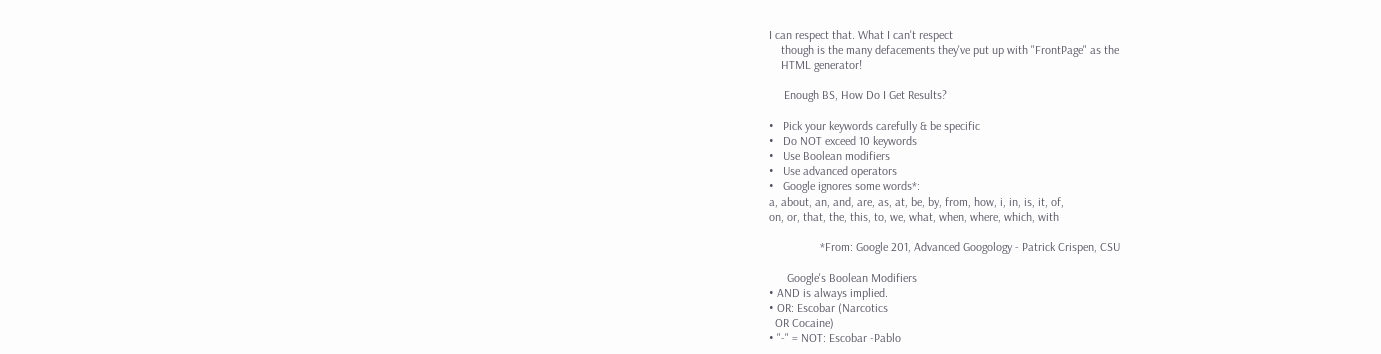I can respect that. What I can't respect
    though is the many defacements they've put up with "FrontPage" as the
    HTML generator!

     Enough BS, How Do I Get Results?

•   Pick your keywords carefully & be specific
•   Do NOT exceed 10 keywords
•   Use Boolean modifiers
•   Use advanced operators
•   Google ignores some words*:
a, about, an, and, are, as, at, be, by, from, how, i, in, is, it, of,
on, or, that, the, this, to, we, what, when, where, which, with

                 *From: Google 201, Advanced Googology - Patrick Crispen, CSU

      Google's Boolean Modifiers
• AND is always implied.
• OR: Escobar (Narcotics
  OR Cocaine)
• "-" = NOT: Escobar -Pablo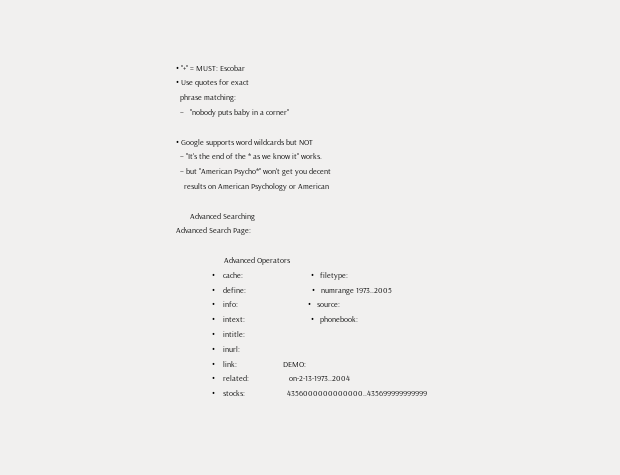• "+" = MUST: Escobar
• Use quotes for exact
  phrase matching:
  –   "nobody puts baby in a corner"

• Google supports word wildcards but NOT
  – "It's the end of the * as we know it" works.
  – but "American Psycho*" won't get you decent
    results on American Psychology or American

       Advanced Searching
Advanced Search Page:

                        Advanced Operators
                  •    cache:                                  •   filetype:
                  •    define:                                 •   numrange 1973..2005
                  •    info:                                   •   source:
                  •    intext:                                 •   phonebook:
                  •    intitle:
                  •    inurl:
                  •    link:                       DEMO:
                  •    related:                    on-2-13-1973..2004
                  •    stocks:                     4356000000000000..435699999999999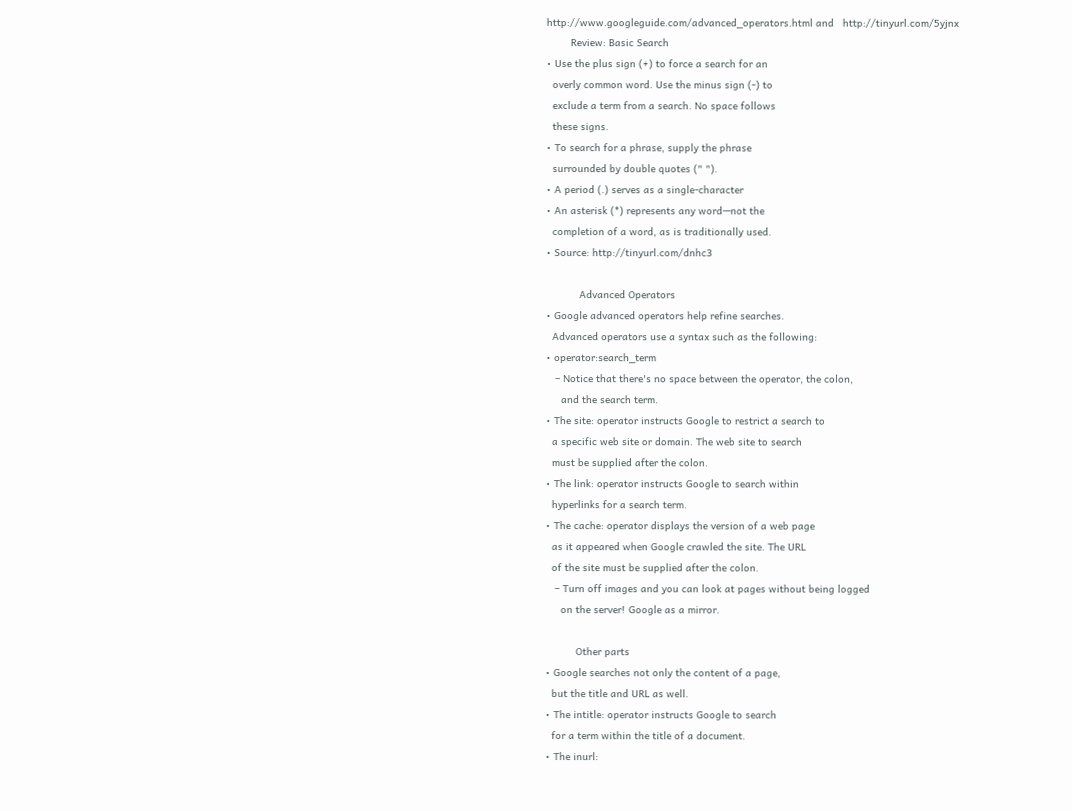http://www.googleguide.com/advanced_operators.html and   http://tinyurl.com/5yjnx
        Review: Basic Search
• Use the plus sign (+) to force a search for an
  overly common word. Use the minus sign (-) to
  exclude a term from a search. No space follows
  these signs.
• To search for a phrase, supply the phrase
  surrounded by double quotes (" ").
• A period (.) serves as a single-character
• An asterisk (*) represents any word—not the
  completion of a word, as is traditionally used.
• Source: http://tinyurl.com/dnhc3

           Advanced Operators
• Google advanced operators help refine searches.
  Advanced operators use a syntax such as the following:
• operator:search_term
   – Notice that there's no space between the operator, the colon,
     and the search term.
• The site: operator instructs Google to restrict a search to
  a specific web site or domain. The web site to search
  must be supplied after the colon.
• The link: operator instructs Google to search within
  hyperlinks for a search term.
• The cache: operator displays the version of a web page
  as it appeared when Google crawled the site. The URL
  of the site must be supplied after the colon.
   – Turn off images and you can look at pages without being logged
     on the server! Google as a mirror.

          Other parts
• Google searches not only the content of a page,
  but the title and URL as well.
• The intitle: operator instructs Google to search
  for a term within the title of a document.
• The inurl: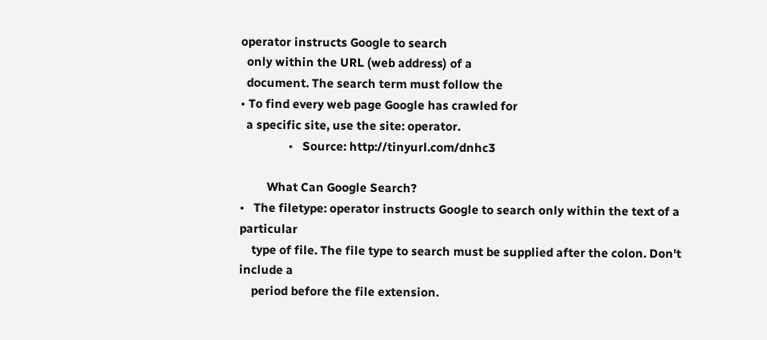operator instructs Google to search
  only within the URL (web address) of a
  document. The search term must follow the
• To find every web page Google has crawled for
  a specific site, use the site: operator.
                •   Source: http://tinyurl.com/dnhc3

         What Can Google Search?
•   The filetype: operator instructs Google to search only within the text of a particular
    type of file. The file type to search must be supplied after the colon. Don't include a
    period before the file extension.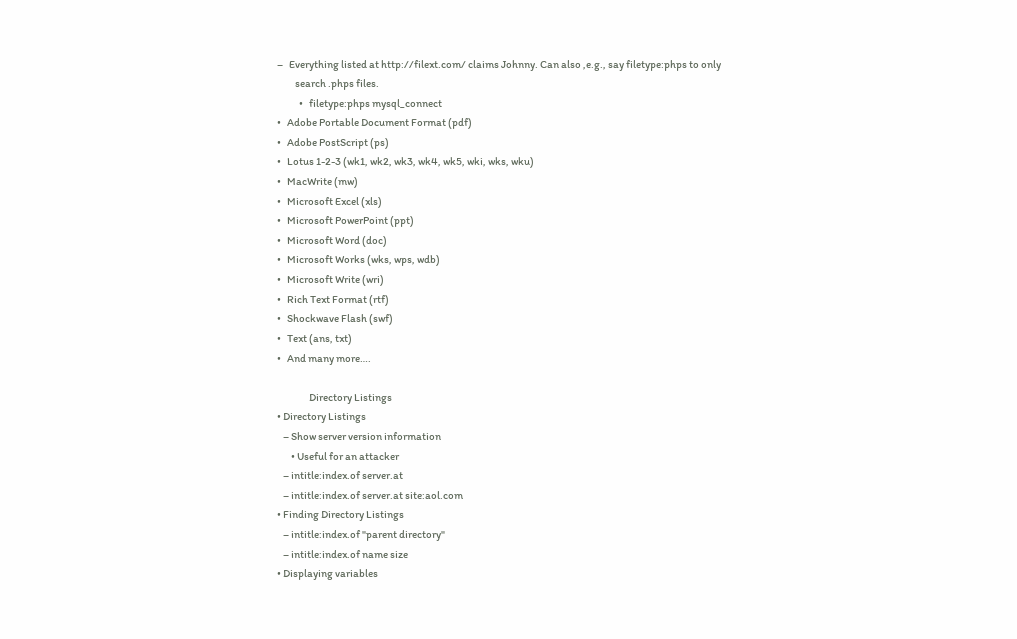–   Everything listed at http://filext.com/ claims Johnny. Can also ,e.g., say filetype:phps to only
         search .phps files.
           •   filetype:phps mysql_connect
•   Adobe Portable Document Format (pdf)
•   Adobe PostScript (ps)
•   Lotus 1-2-3 (wk1, wk2, wk3, wk4, wk5, wki, wks, wku)
•   MacWrite (mw)
•   Microsoft Excel (xls)
•   Microsoft PowerPoint (ppt)
•   Microsoft Word (doc)
•   Microsoft Works (wks, wps, wdb)
•   Microsoft Write (wri)
•   Rich Text Format (rtf)
•   Shockwave Flash (swf)
•   Text (ans, txt)
•   And many more….

                Directory Listings
• Directory Listings
   – Show server version information
       • Useful for an attacker
   – intitle:index.of server.at
   – intitle:index.of server.at site:aol.com
• Finding Directory Listings
   – intitle:index.of "parent directory"
   – intitle:index.of name size
• Displaying variables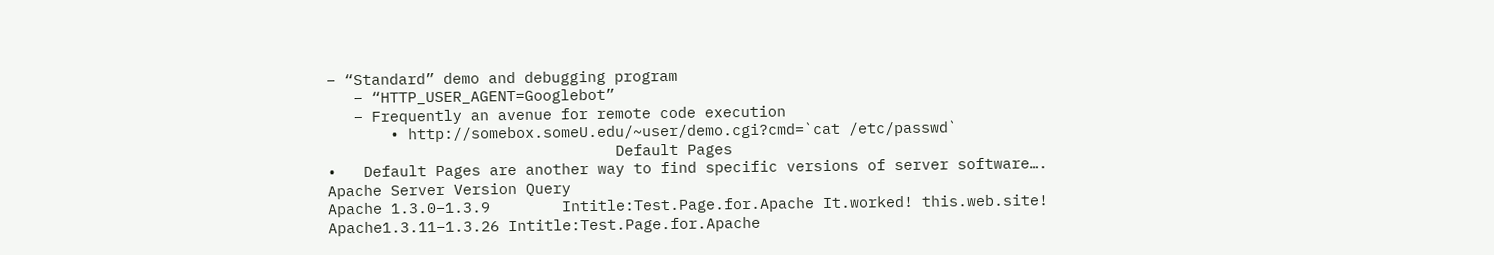– “Standard” demo and debugging program
   – “HTTP_USER_AGENT=Googlebot”
   – Frequently an avenue for remote code execution
       • http://somebox.someU.edu/~user/demo.cgi?cmd=`cat /etc/passwd`
                                Default Pages
•   Default Pages are another way to find specific versions of server software….
Apache Server Version Query
Apache 1.3.0–1.3.9        Intitle:Test.Page.for.Apache It.worked! this.web.site!
Apache1.3.11–1.3.26 Intitle:Test.Page.for.Apache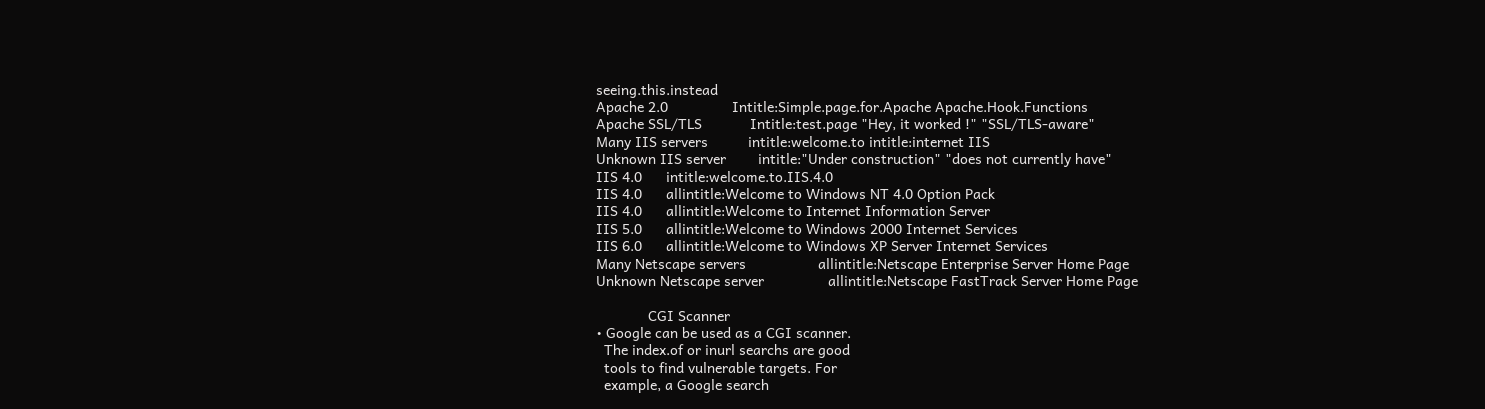seeing.this.instead
Apache 2.0                Intitle:Simple.page.for.Apache Apache.Hook.Functions
Apache SSL/TLS            Intitle:test.page "Hey, it worked !" "SSL/TLS-aware"
Many IIS servers          intitle:welcome.to intitle:internet IIS
Unknown IIS server        intitle:"Under construction" "does not currently have"
IIS 4.0      intitle:welcome.to.IIS.4.0
IIS 4.0      allintitle:Welcome to Windows NT 4.0 Option Pack
IIS 4.0      allintitle:Welcome to Internet Information Server
IIS 5.0      allintitle:Welcome to Windows 2000 Internet Services
IIS 6.0      allintitle:Welcome to Windows XP Server Internet Services
Many Netscape servers                  allintitle:Netscape Enterprise Server Home Page
Unknown Netscape server                allintitle:Netscape FastTrack Server Home Page

             CGI Scanner
• Google can be used as a CGI scanner.
  The index.of or inurl searchs are good
  tools to find vulnerable targets. For
  example, a Google search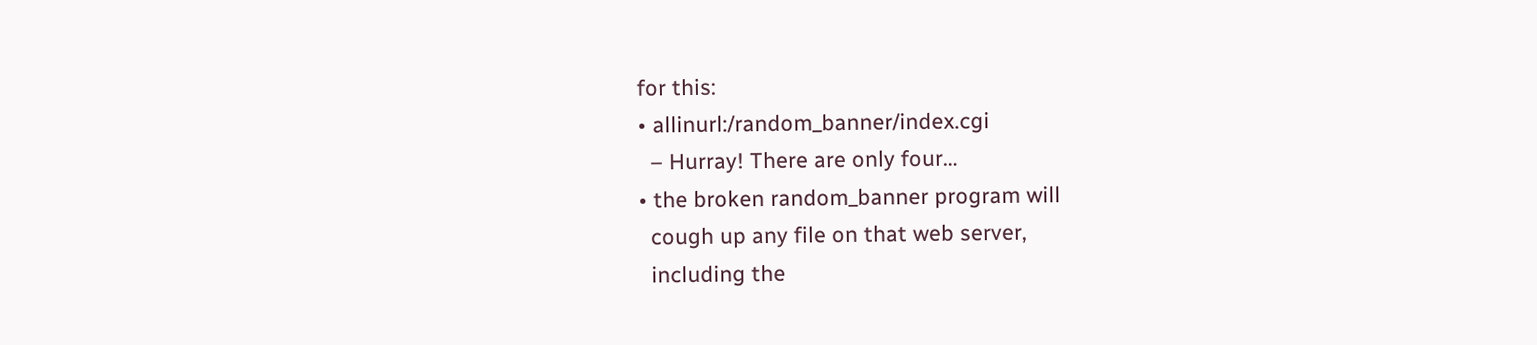for this:
• allinurl:/random_banner/index.cgi
  – Hurray! There are only four…
• the broken random_banner program will
  cough up any file on that web server,
  including the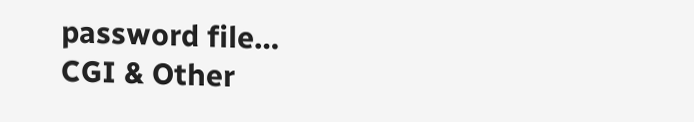password file…
CGI & Other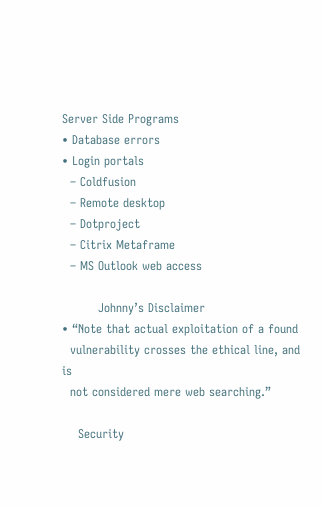Server Side Programs
• Database errors
• Login portals
  – Coldfusion
  – Remote desktop
  – Dotproject
  – Citrix Metaframe
  – MS Outlook web access

         Johnny’s Disclaimer
• “Note that actual exploitation of a found
  vulnerability crosses the ethical line, and is
  not considered mere web searching.”

    Security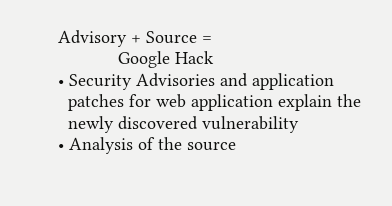Advisory + Source =
            Google Hack
• Security Advisories and application
  patches for web application explain the
  newly discovered vulnerability
• Analysis of the source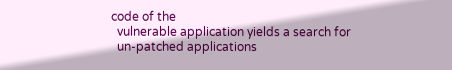code of the
  vulnerable application yields a search for
  un-patched applications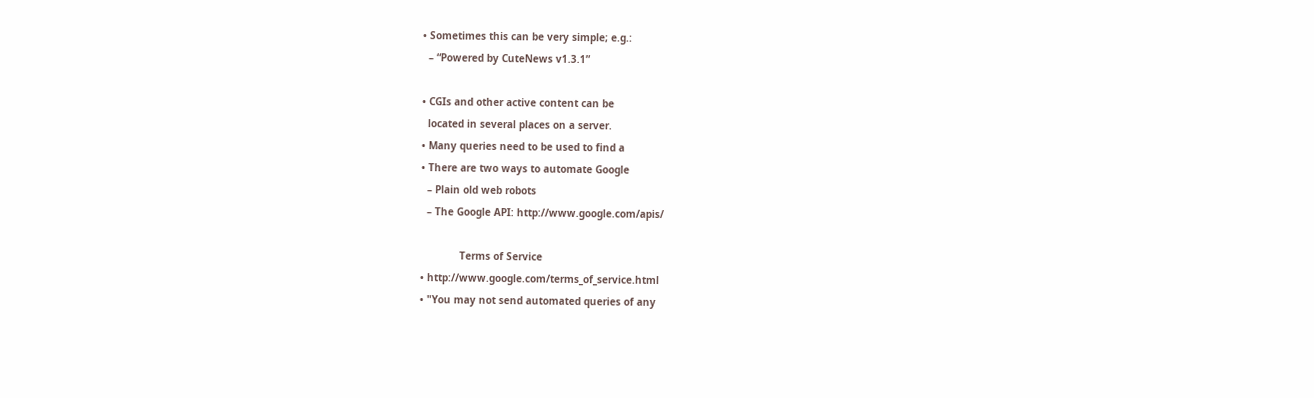• Sometimes this can be very simple; e.g.:
  – “Powered by CuteNews v1.3.1”

• CGIs and other active content can be
  located in several places on a server.
• Many queries need to be used to find a
• There are two ways to automate Google
  – Plain old web robots
  – The Google API: http://www.google.com/apis/

             Terms of Service
• http://www.google.com/terms_of_service.html
• "You may not send automated queries of any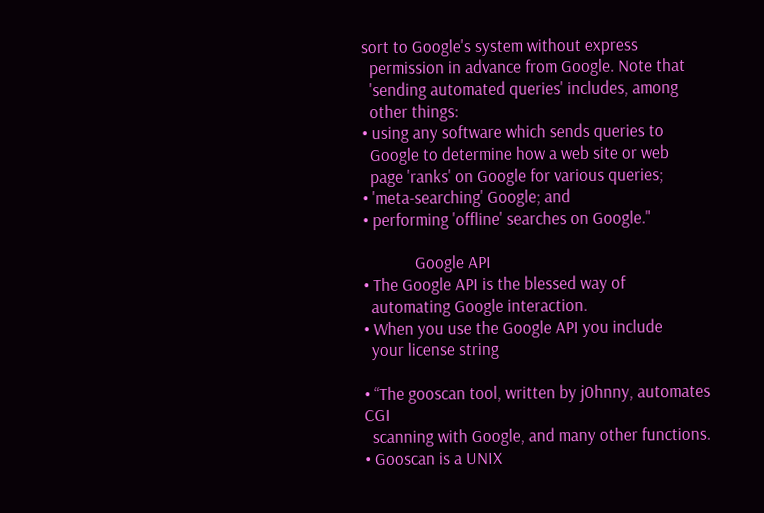sort to Google's system without express
  permission in advance from Google. Note that
  'sending automated queries' includes, among
  other things:
• using any software which sends queries to
  Google to determine how a web site or web
  page 'ranks' on Google for various queries;
• 'meta-searching' Google; and
• performing 'offline' searches on Google."

             Google API
• The Google API is the blessed way of
  automating Google interaction.
• When you use the Google API you include
  your license string

• “The gooscan tool, written by j0hnny, automates CGI
  scanning with Google, and many other functions.
• Gooscan is a UNIX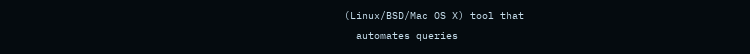(Linux/BSD/Mac OS X) tool that
  automates queries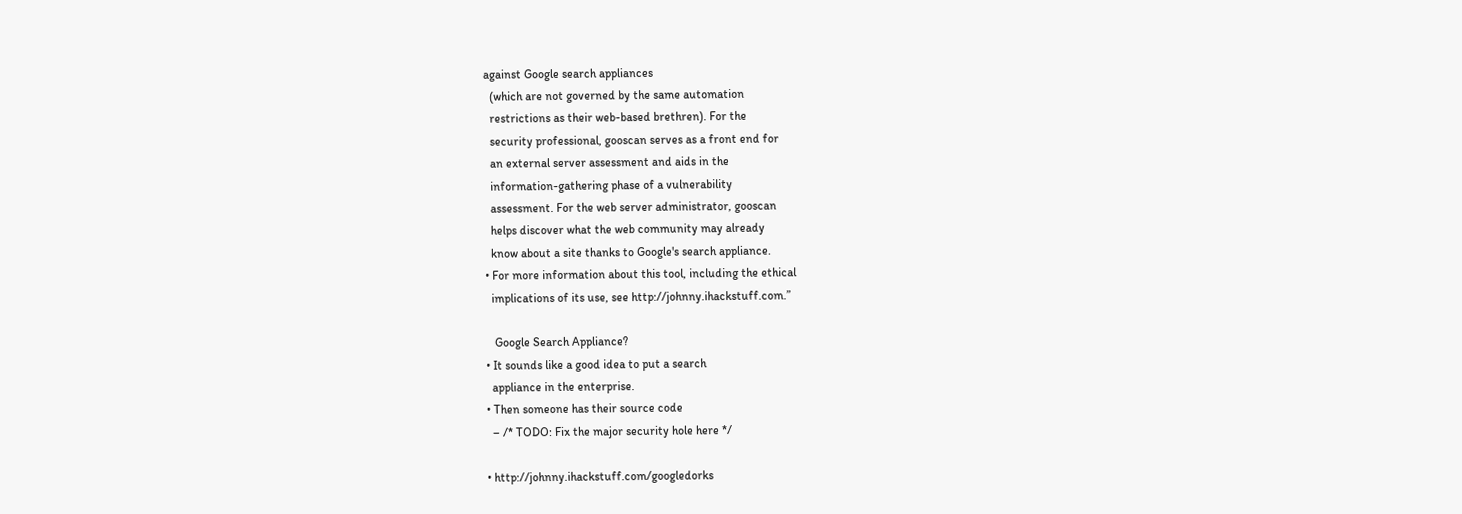against Google search appliances
  (which are not governed by the same automation
  restrictions as their web-based brethren). For the
  security professional, gooscan serves as a front end for
  an external server assessment and aids in the
  information-gathering phase of a vulnerability
  assessment. For the web server administrator, gooscan
  helps discover what the web community may already
  know about a site thanks to Google's search appliance.
• For more information about this tool, including the ethical
  implications of its use, see http://johnny.ihackstuff.com.”

   Google Search Appliance?
• It sounds like a good idea to put a search
  appliance in the enterprise.
• Then someone has their source code
  – /* TODO: Fix the major security hole here */

• http://johnny.ihackstuff.com/googledorks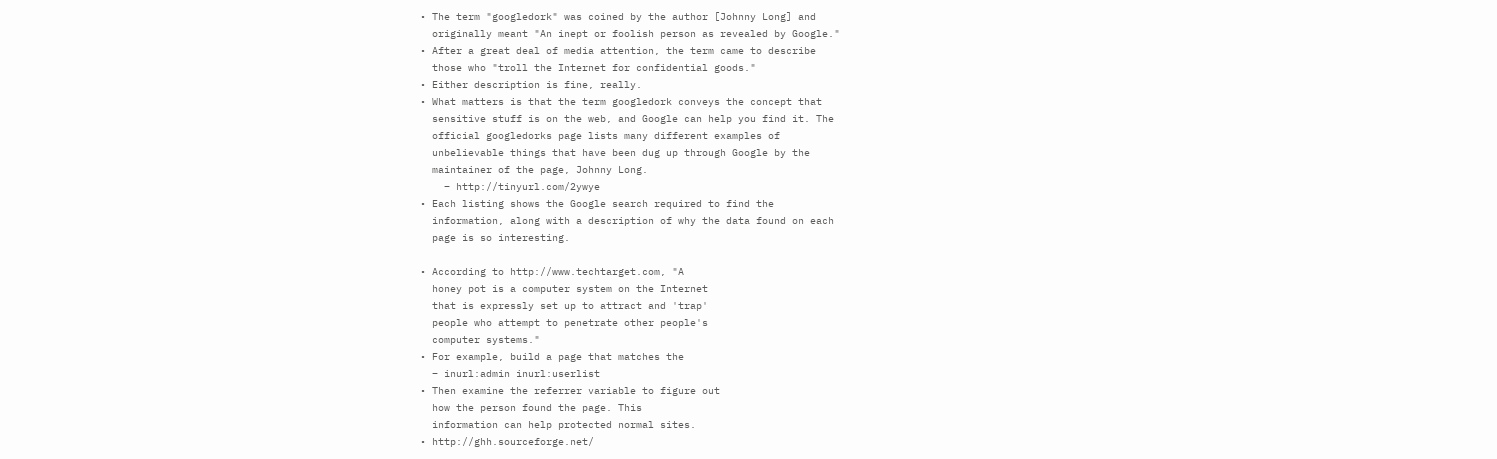• The term "googledork" was coined by the author [Johnny Long] and
  originally meant "An inept or foolish person as revealed by Google."
• After a great deal of media attention, the term came to describe
  those who "troll the Internet for confidential goods."
• Either description is fine, really.
• What matters is that the term googledork conveys the concept that
  sensitive stuff is on the web, and Google can help you find it. The
  official googledorks page lists many different examples of
  unbelievable things that have been dug up through Google by the
  maintainer of the page, Johnny Long.
    – http://tinyurl.com/2ywye
• Each listing shows the Google search required to find the
  information, along with a description of why the data found on each
  page is so interesting.

• According to http://www.techtarget.com, "A
  honey pot is a computer system on the Internet
  that is expressly set up to attract and 'trap'
  people who attempt to penetrate other people's
  computer systems."
• For example, build a page that matches the
  – inurl:admin inurl:userlist
• Then examine the referrer variable to figure out
  how the person found the page. This
  information can help protected normal sites.
• http://ghh.sourceforge.net/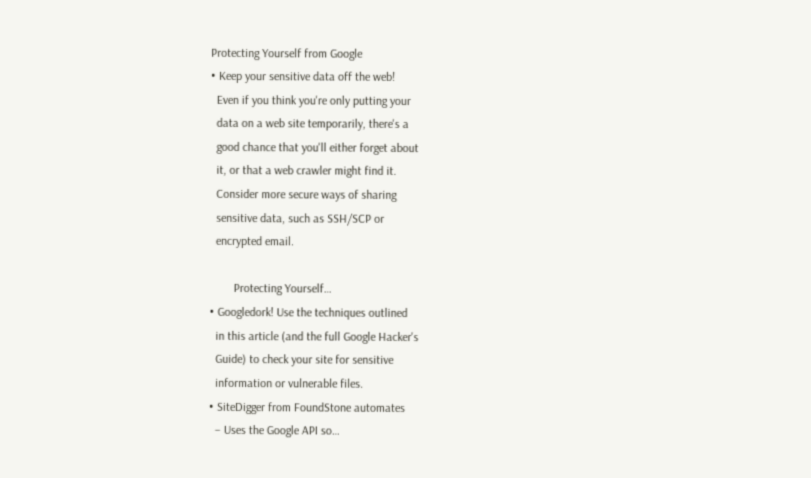Protecting Yourself from Google
• Keep your sensitive data off the web!
  Even if you think you're only putting your
  data on a web site temporarily, there's a
  good chance that you'll either forget about
  it, or that a web crawler might find it.
  Consider more secure ways of sharing
  sensitive data, such as SSH/SCP or
  encrypted email.

        Protecting Yourself…
• Googledork! Use the techniques outlined
  in this article (and the full Google Hacker's
  Guide) to check your site for sensitive
  information or vulnerable files.
• SiteDigger from FoundStone automates
  – Uses the Google API so…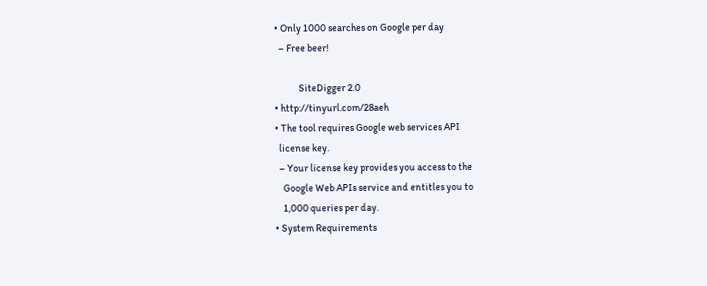• Only 1000 searches on Google per day
  – Free beer!

            SiteDigger 2.0
• http://tinyurl.com/28aeh
• The tool requires Google web services API
  license key.
  – Your license key provides you access to the
    Google Web APIs service and entitles you to
    1,000 queries per day.
• System Requirements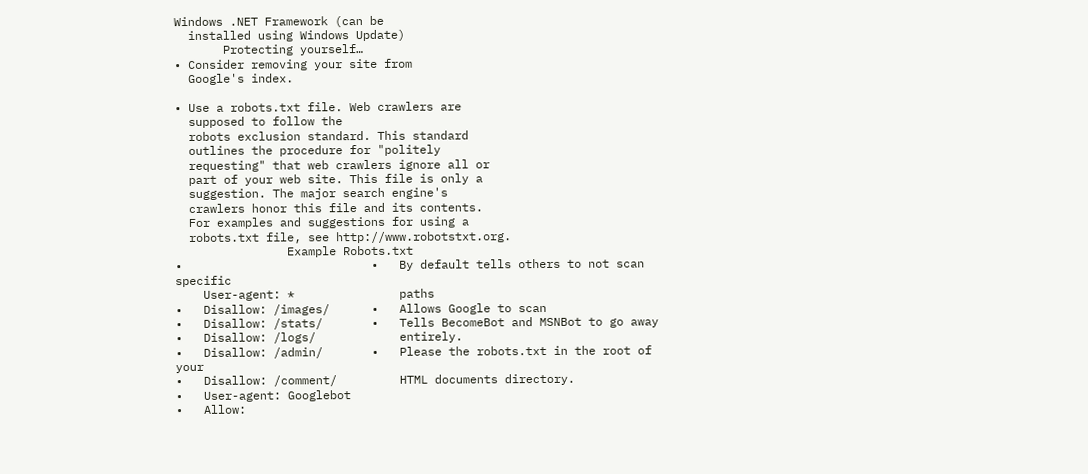Windows .NET Framework (can be
  installed using Windows Update)
       Protecting yourself…
• Consider removing your site from
  Google's index.

• Use a robots.txt file. Web crawlers are
  supposed to follow the
  robots exclusion standard. This standard
  outlines the procedure for "politely
  requesting" that web crawlers ignore all or
  part of your web site. This file is only a
  suggestion. The major search engine's
  crawlers honor this file and its contents.
  For examples and suggestions for using a
  robots.txt file, see http://www.robotstxt.org.
                Example Robots.txt
•                           •   By default tells others to not scan specific
    User-agent: *               paths
•   Disallow: /images/      •   Allows Google to scan
•   Disallow: /stats/       •   Tells BecomeBot and MSNBot to go away
•   Disallow: /logs/            entirely.
•   Disallow: /admin/       •   Please the robots.txt in the root of your
•   Disallow: /comment/         HTML documents directory.
•   User-agent: Googlebot
•   Allow: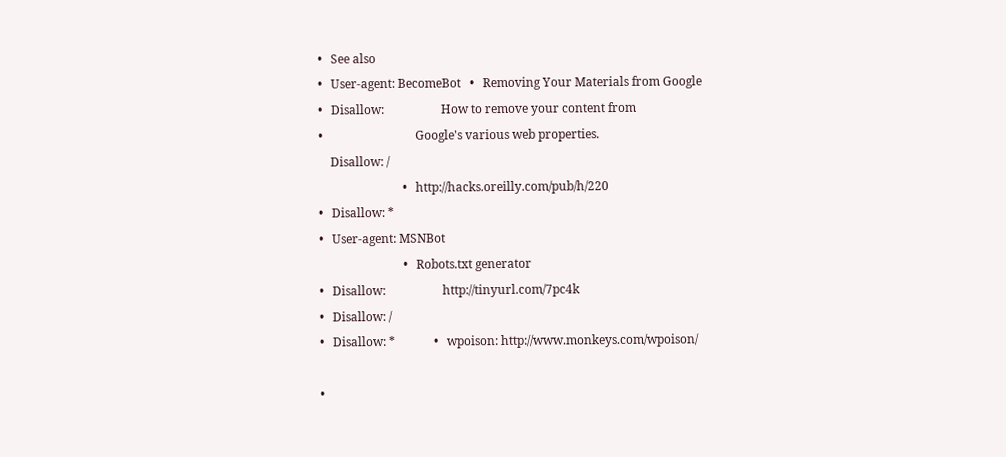•   See also
•   User-agent: BecomeBot   •   Removing Your Materials from Google
•   Disallow:                   How to remove your content from
•                               Google's various web properties.
    Disallow: /
                            •   http://hacks.oreilly.com/pub/h/220
•   Disallow: *
•   User-agent: MSNBot
                            •   Robots.txt generator
•   Disallow:                   http://tinyurl.com/7pc4k
•   Disallow: /
•   Disallow: *             •   wpoison: http://www.monkeys.com/wpoison/

•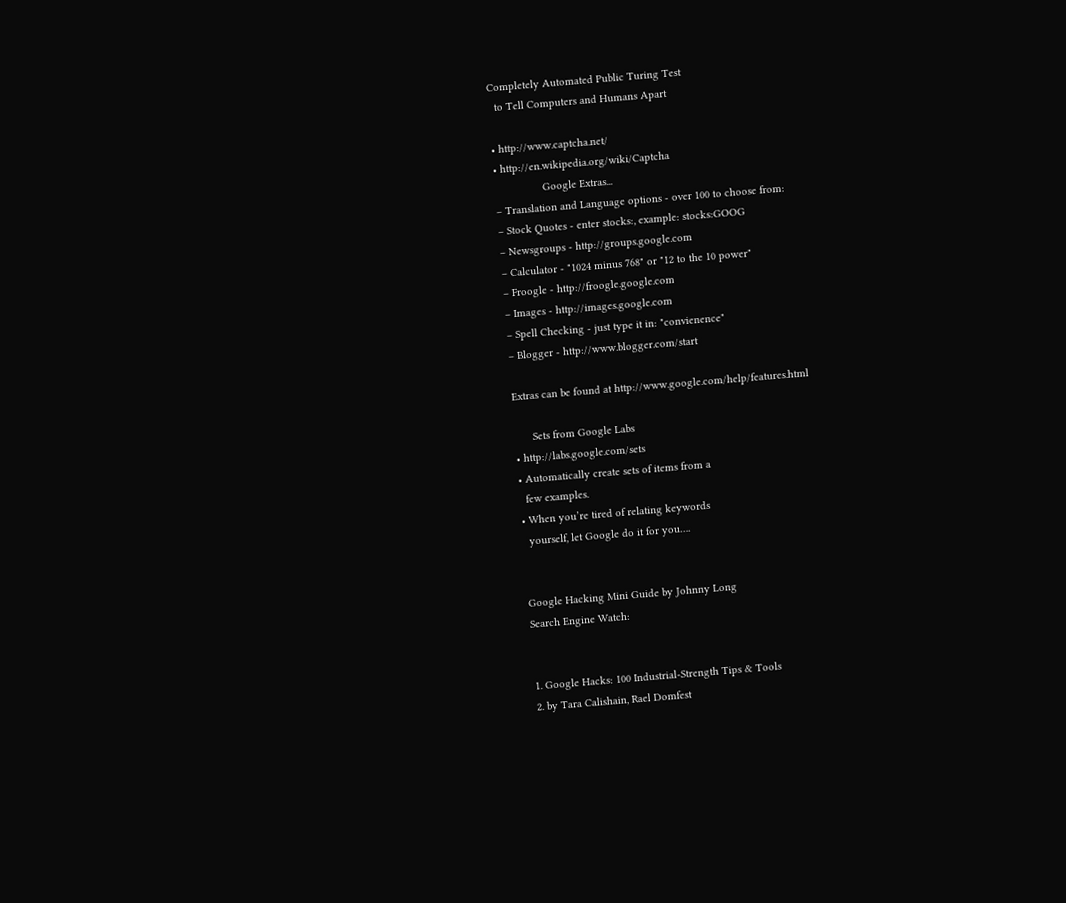Completely Automated Public Turing Test
  to Tell Computers and Humans Apart

• http://www.captcha.net/
• http://en.wikipedia.org/wiki/Captcha
                Google Extras...
– Translation and Language options - over 100 to choose from:
– Stock Quotes - enter stocks:, example: stocks:GOOG
– Newsgroups - http://groups.google.com
– Calculator - "1024 minus 768" or "12 to the 10 power"
– Froogle - http://froogle.google.com
– Images - http://images.google.com
– Spell Checking - just type it in: "convienence"
– Blogger - http://www.blogger.com/start

Extras can be found at http://www.google.com/help/features.html

      Sets from Google Labs
• http://labs.google.com/sets
• Automatically create sets of items from a
  few examples.
• When you’re tired of relating keywords
  yourself, let Google do it for you….


Google Hacking Mini Guide by Johnny Long
Search Engine Watch:


1. Google Hacks: 100 Industrial-Strength Tips & Tools
2. by Tara Calishain, Rael Domfest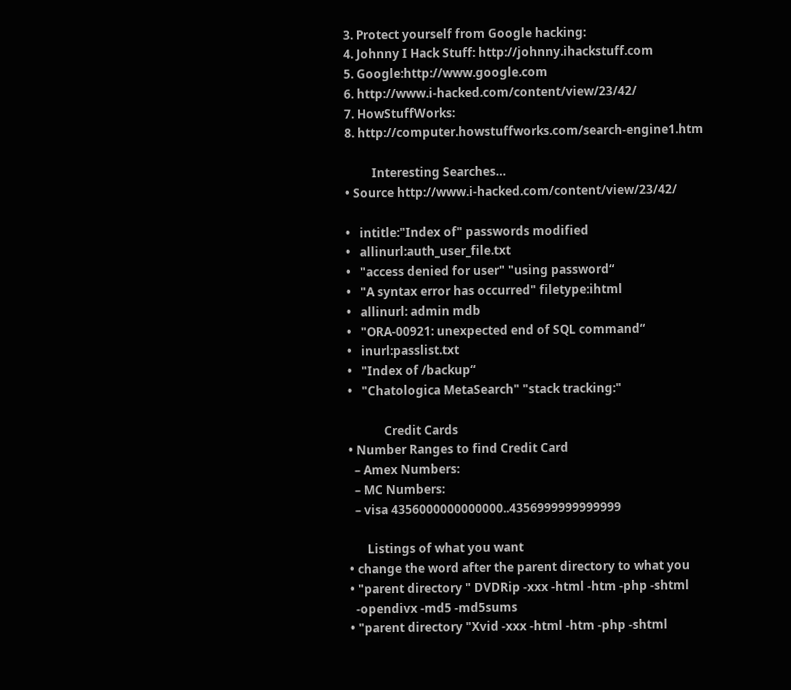3. Protect yourself from Google hacking:
4. Johnny I Hack Stuff: http://johnny.ihackstuff.com
5. Google:http://www.google.com
6. http://www.i-hacked.com/content/view/23/42/
7. HowStuffWorks:
8. http://computer.howstuffworks.com/search-engine1.htm

         Interesting Searches…
• Source http://www.i-hacked.com/content/view/23/42/

•   intitle:"Index of" passwords modified
•   allinurl:auth_user_file.txt
•   "access denied for user" "using password“
•   "A syntax error has occurred" filetype:ihtml
•   allinurl: admin mdb
•   "ORA-00921: unexpected end of SQL command“
•   inurl:passlist.txt
•   "Index of /backup“
•   "Chatologica MetaSearch" "stack tracking:"

            Credit Cards
• Number Ranges to find Credit Card
  – Amex Numbers:
  – MC Numbers:
  – visa 4356000000000000..4356999999999999

      Listings of what you want
• change the word after the parent directory to what you
• "parent directory " DVDRip -xxx -html -htm -php -shtml
  -opendivx -md5 -md5sums
• "parent directory "Xvid -xxx -html -htm -php -shtml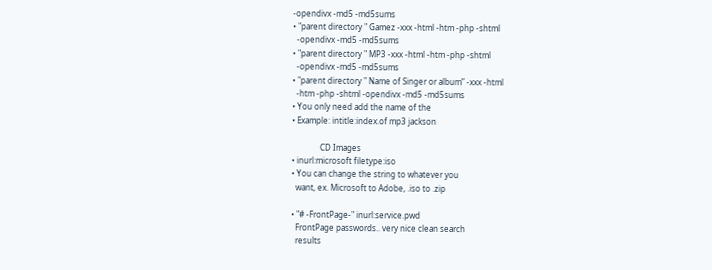-opendivx -md5 -md5sums
• "parent directory " Gamez -xxx -html -htm -php -shtml
  -opendivx -md5 -md5sums
• "parent directory " MP3 -xxx -html -htm -php -shtml
  -opendivx -md5 -md5sums
• "parent directory " Name of Singer or album” -xxx -html
  -htm -php -shtml -opendivx -md5 -md5sums
• You only need add the name of the
• Example: intitle:index.of mp3 jackson

              CD Images
• inurl:microsoft filetype:iso
• You can change the string to whatever you
  want, ex. Microsoft to Adobe, .iso to .zip

• "# -FrontPage-" inurl:service.pwd
  FrontPage passwords.. very nice clean search
  results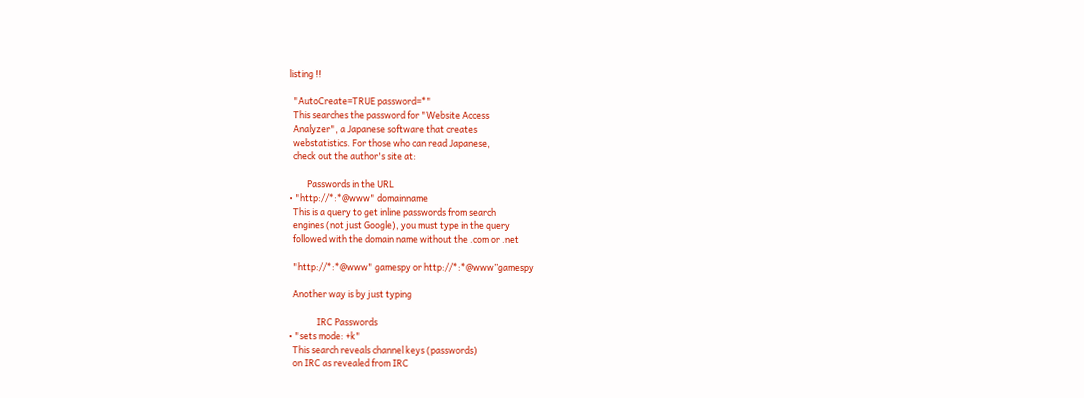listing !!

  "AutoCreate=TRUE password=*"
  This searches the password for "Website Access
  Analyzer", a Japanese software that creates
  webstatistics. For those who can read Japanese,
  check out the author's site at:

         Passwords in the URL
• "http://*:*@www" domainname
  This is a query to get inline passwords from search
  engines (not just Google), you must type in the query
  followed with the domain name without the .com or .net

  "http://*:*@www" gamespy or http://*:*@www”gamespy

  Another way is by just typing

              IRC Passwords
• "sets mode: +k"
  This search reveals channel keys (passwords)
  on IRC as revealed from IRC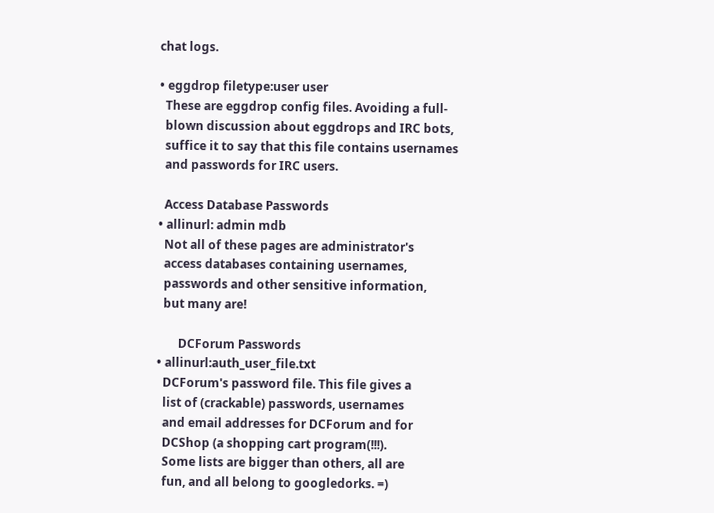chat logs.

• eggdrop filetype:user user
  These are eggdrop config files. Avoiding a full-
  blown discussion about eggdrops and IRC bots,
  suffice it to say that this file contains usernames
  and passwords for IRC users.

  Access Database Passwords
• allinurl: admin mdb
  Not all of these pages are administrator's
  access databases containing usernames,
  passwords and other sensitive information,
  but many are!

       DCForum Passwords
• allinurl:auth_user_file.txt
  DCForum's password file. This file gives a
  list of (crackable) passwords, usernames
  and email addresses for DCForum and for
  DCShop (a shopping cart program(!!!).
  Some lists are bigger than others, all are
  fun, and all belong to googledorks. =)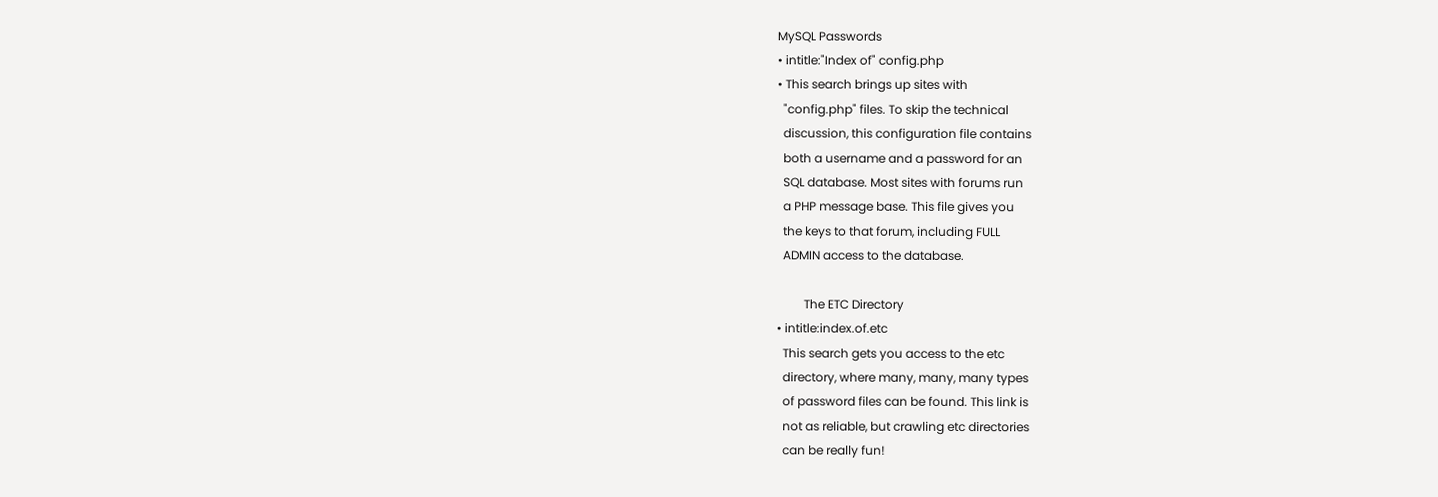MySQL Passwords
• intitle:"Index of" config.php
• This search brings up sites with
  "config.php" files. To skip the technical
  discussion, this configuration file contains
  both a username and a password for an
  SQL database. Most sites with forums run
  a PHP message base. This file gives you
  the keys to that forum, including FULL
  ADMIN access to the database.

         The ETC Directory
• intitle:index.of.etc
  This search gets you access to the etc
  directory, where many, many, many types
  of password files can be found. This link is
  not as reliable, but crawling etc directories
  can be really fun!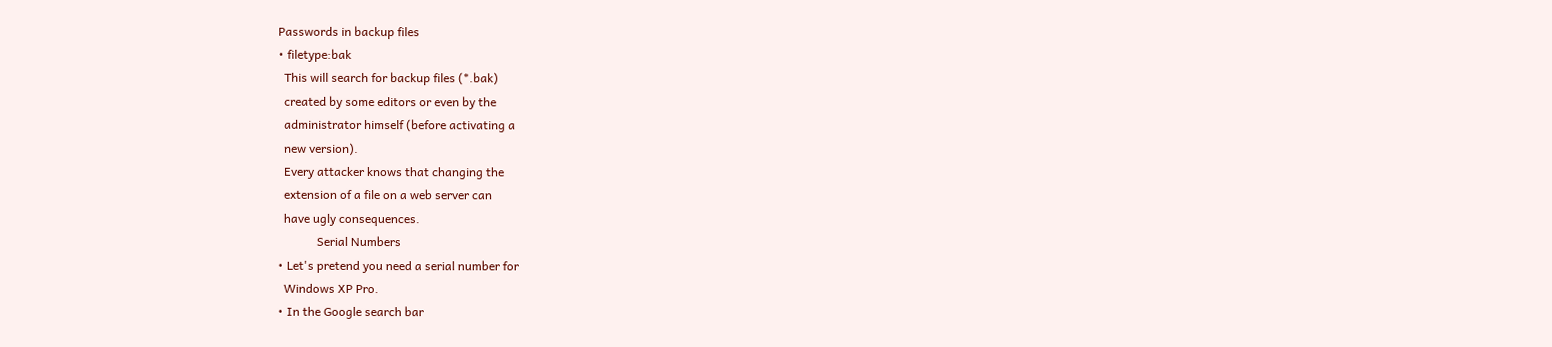Passwords in backup files
• filetype:bak
  This will search for backup files (*.bak)
  created by some editors or even by the
  administrator himself (before activating a
  new version).
  Every attacker knows that changing the
  extension of a file on a web server can
  have ugly consequences.
             Serial Numbers
• Let's pretend you need a serial number for
  Windows XP Pro.
• In the Google search bar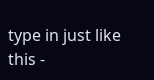type in just like this -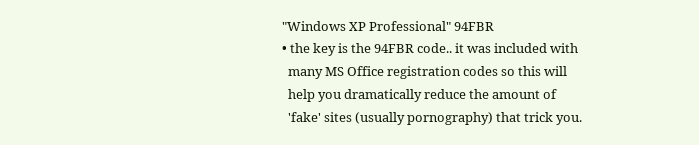"Windows XP Professional" 94FBR
• the key is the 94FBR code.. it was included with
  many MS Office registration codes so this will
  help you dramatically reduce the amount of
  'fake' sites (usually pornography) that trick you.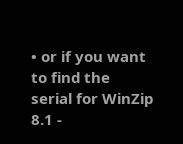• or if you want to find the serial for WinZip 8.1 -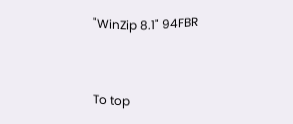"WinZip 8.1" 94FBR


To top